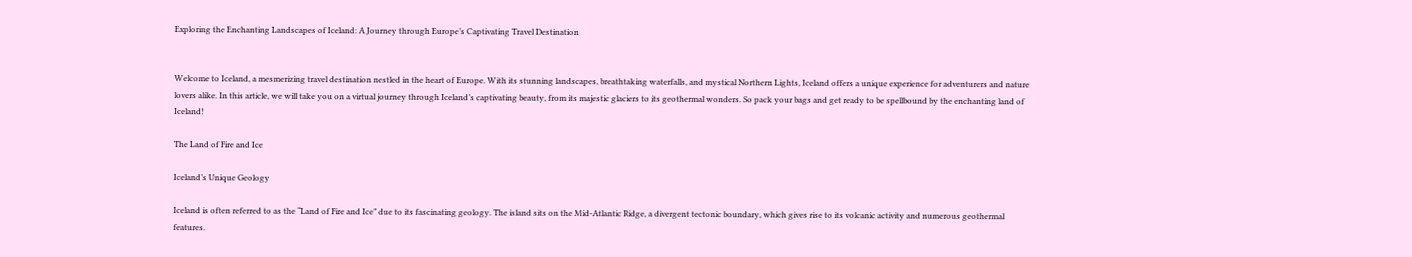Exploring the Enchanting Landscapes of Iceland: A Journey through Europe’s Captivating Travel Destination


Welcome to Iceland, a mesmerizing travel destination nestled in the heart of Europe. With its stunning landscapes, breathtaking waterfalls, and mystical Northern Lights, Iceland offers a unique experience for adventurers and nature lovers alike. In this article, we will take you on a virtual journey through Iceland’s captivating beauty, from its majestic glaciers to its geothermal wonders. So pack your bags and get ready to be spellbound by the enchanting land of Iceland!

The Land of Fire and Ice

Iceland’s Unique Geology

Iceland is often referred to as the “Land of Fire and Ice” due to its fascinating geology. The island sits on the Mid-Atlantic Ridge, a divergent tectonic boundary, which gives rise to its volcanic activity and numerous geothermal features.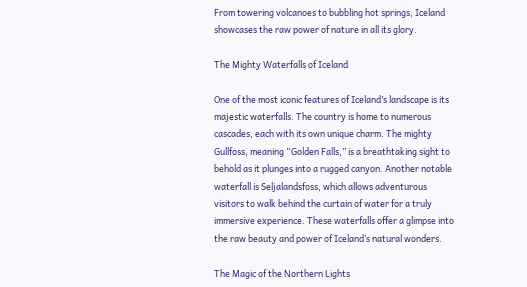From towering volcanoes to bubbling hot springs, Iceland showcases the raw power of nature in all its glory.

The Mighty Waterfalls of Iceland

One of the most iconic features of Iceland’s landscape is its majestic waterfalls. The country is home to numerous cascades, each with its own unique charm. The mighty Gullfoss, meaning “Golden Falls,” is a breathtaking sight to behold as it plunges into a rugged canyon. Another notable waterfall is Seljalandsfoss, which allows adventurous visitors to walk behind the curtain of water for a truly immersive experience. These waterfalls offer a glimpse into the raw beauty and power of Iceland’s natural wonders.

The Magic of the Northern Lights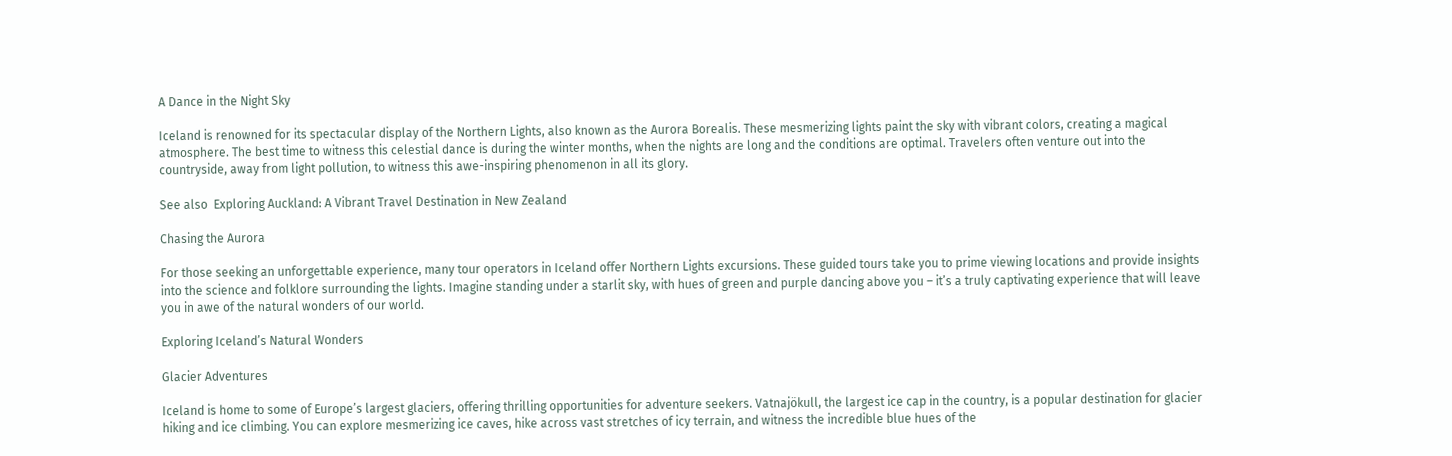A Dance in the Night Sky

Iceland is renowned for its spectacular display of the Northern Lights, also known as the Aurora Borealis. These mesmerizing lights paint the sky with vibrant colors, creating a magical atmosphere. The best time to witness this celestial dance is during the winter months, when the nights are long and the conditions are optimal. Travelers often venture out into the countryside, away from light pollution, to witness this awe-inspiring phenomenon in all its glory.

See also  Exploring Auckland: A Vibrant Travel Destination in New Zealand

Chasing the Aurora

For those seeking an unforgettable experience, many tour operators in Iceland offer Northern Lights excursions. These guided tours take you to prime viewing locations and provide insights into the science and folklore surrounding the lights. Imagine standing under a starlit sky, with hues of green and purple dancing above you – it’s a truly captivating experience that will leave you in awe of the natural wonders of our world.

Exploring Iceland’s Natural Wonders

Glacier Adventures

Iceland is home to some of Europe’s largest glaciers, offering thrilling opportunities for adventure seekers. Vatnajökull, the largest ice cap in the country, is a popular destination for glacier hiking and ice climbing. You can explore mesmerizing ice caves, hike across vast stretches of icy terrain, and witness the incredible blue hues of the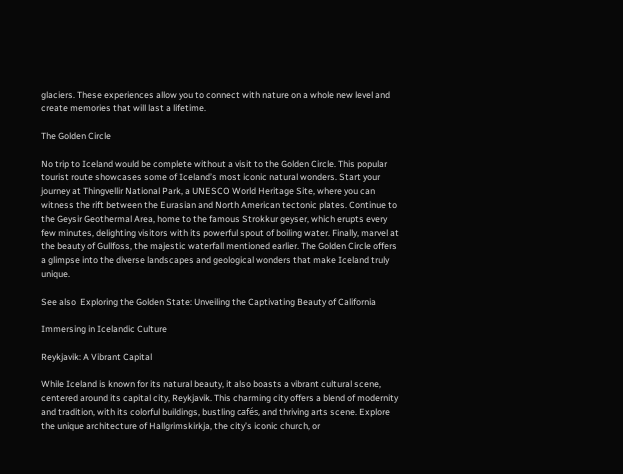glaciers. These experiences allow you to connect with nature on a whole new level and create memories that will last a lifetime.

The Golden Circle

No trip to Iceland would be complete without a visit to the Golden Circle. This popular tourist route showcases some of Iceland’s most iconic natural wonders. Start your journey at Thingvellir National Park, a UNESCO World Heritage Site, where you can witness the rift between the Eurasian and North American tectonic plates. Continue to the Geysir Geothermal Area, home to the famous Strokkur geyser, which erupts every few minutes, delighting visitors with its powerful spout of boiling water. Finally, marvel at the beauty of Gullfoss, the majestic waterfall mentioned earlier. The Golden Circle offers a glimpse into the diverse landscapes and geological wonders that make Iceland truly unique.

See also  Exploring the Golden State: Unveiling the Captivating Beauty of California

Immersing in Icelandic Culture

Reykjavik: A Vibrant Capital

While Iceland is known for its natural beauty, it also boasts a vibrant cultural scene, centered around its capital city, Reykjavik. This charming city offers a blend of modernity and tradition, with its colorful buildings, bustling cafés, and thriving arts scene. Explore the unique architecture of Hallgrimskirkja, the city’s iconic church, or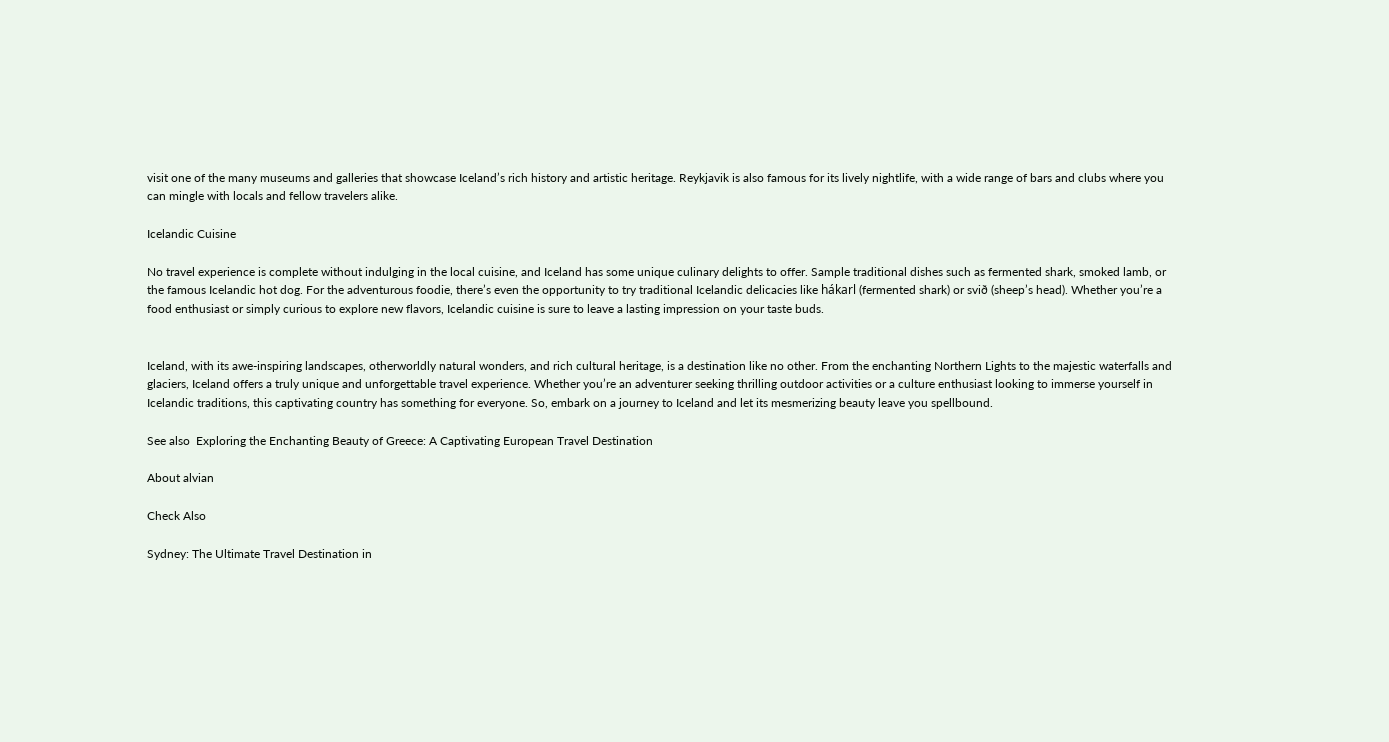visit one of the many museums and galleries that showcase Iceland’s rich history and artistic heritage. Reykjavik is also famous for its lively nightlife, with a wide range of bars and clubs where you can mingle with locals and fellow travelers alike.

Icelandic Cuisine

No travel experience is complete without indulging in the local cuisine, and Iceland has some unique culinary delights to offer. Sample traditional dishes such as fermented shark, smoked lamb, or the famous Icelandic hot dog. For the adventurous foodie, there’s even the opportunity to try traditional Icelandic delicacies like hákarl (fermented shark) or svið (sheep’s head). Whether you’re a food enthusiast or simply curious to explore new flavors, Icelandic cuisine is sure to leave a lasting impression on your taste buds.


Iceland, with its awe-inspiring landscapes, otherworldly natural wonders, and rich cultural heritage, is a destination like no other. From the enchanting Northern Lights to the majestic waterfalls and glaciers, Iceland offers a truly unique and unforgettable travel experience. Whether you’re an adventurer seeking thrilling outdoor activities or a culture enthusiast looking to immerse yourself in Icelandic traditions, this captivating country has something for everyone. So, embark on a journey to Iceland and let its mesmerizing beauty leave you spellbound.

See also  Exploring the Enchanting Beauty of Greece: A Captivating European Travel Destination

About alvian

Check Also

Sydney: The Ultimate Travel Destination in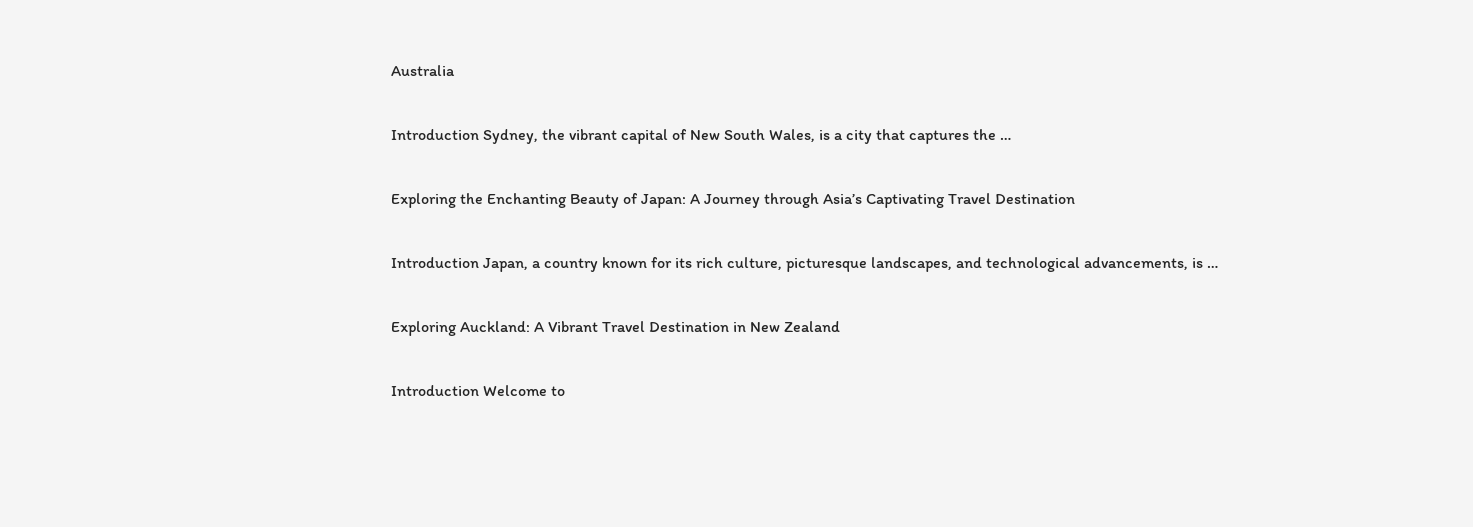Australia

Introduction Sydney, the vibrant capital of New South Wales, is a city that captures the …

Exploring the Enchanting Beauty of Japan: A Journey through Asia’s Captivating Travel Destination

Introduction Japan, a country known for its rich culture, picturesque landscapes, and technological advancements, is …

Exploring Auckland: A Vibrant Travel Destination in New Zealand

Introduction Welcome to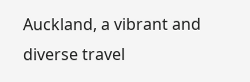Auckland, a vibrant and diverse travel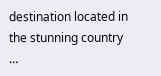destination located in the stunning country …